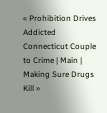« Prohibition Drives Addicted Connecticut Couple to Crime | Main | Making Sure Drugs Kill »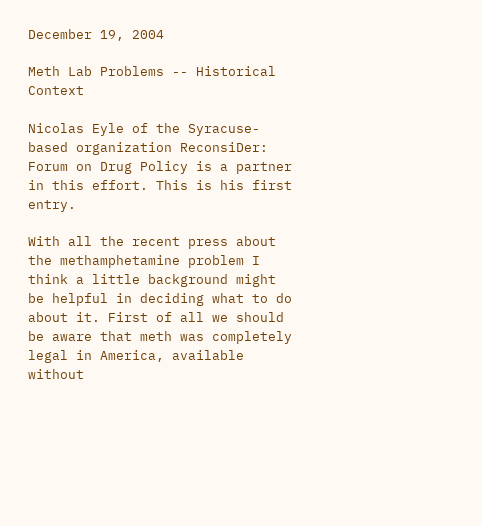December 19, 2004

Meth Lab Problems -- Historical Context

Nicolas Eyle of the Syracuse-based organization ReconsiDer: Forum on Drug Policy is a partner in this effort. This is his first entry.

With all the recent press about the methamphetamine problem I think a little background might be helpful in deciding what to do about it. First of all we should be aware that meth was completely legal in America, available without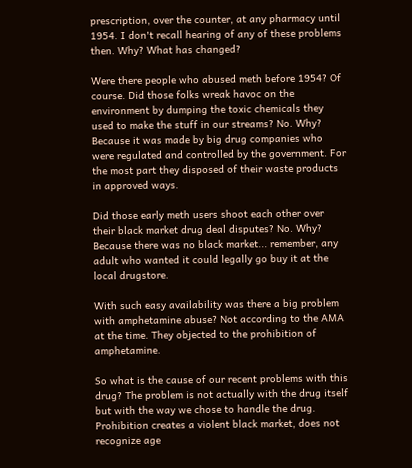prescription, over the counter, at any pharmacy until 1954. I don't recall hearing of any of these problems then. Why? What has changed?

Were there people who abused meth before 1954? Of course. Did those folks wreak havoc on the environment by dumping the toxic chemicals they used to make the stuff in our streams? No. Why? Because it was made by big drug companies who were regulated and controlled by the government. For the most part they disposed of their waste products in approved ways.

Did those early meth users shoot each other over their black market drug deal disputes? No. Why? Because there was no black market... remember, any adult who wanted it could legally go buy it at the local drugstore.

With such easy availability was there a big problem with amphetamine abuse? Not according to the AMA at the time. They objected to the prohibition of amphetamine.

So what is the cause of our recent problems with this drug? The problem is not actually with the drug itself but with the way we chose to handle the drug. Prohibition creates a violent black market, does not recognize age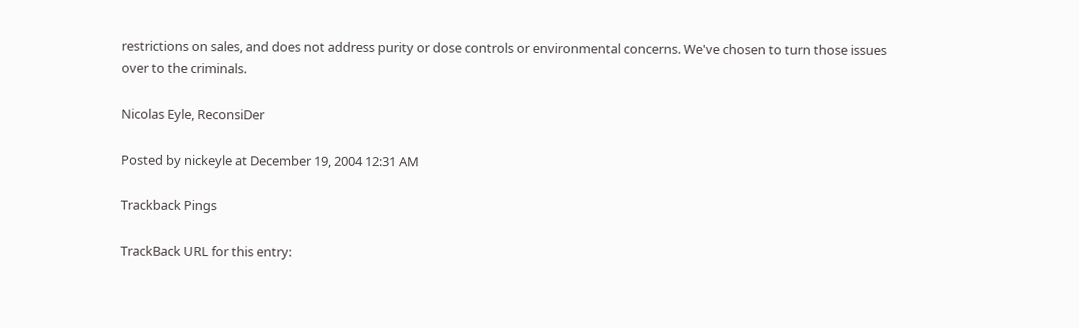restrictions on sales, and does not address purity or dose controls or environmental concerns. We've chosen to turn those issues over to the criminals.

Nicolas Eyle, ReconsiDer

Posted by nickeyle at December 19, 2004 12:31 AM

Trackback Pings

TrackBack URL for this entry: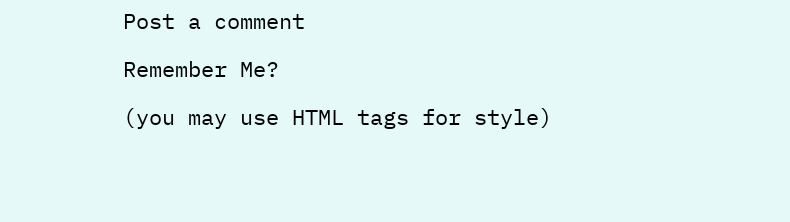Post a comment

Remember Me?

(you may use HTML tags for style)